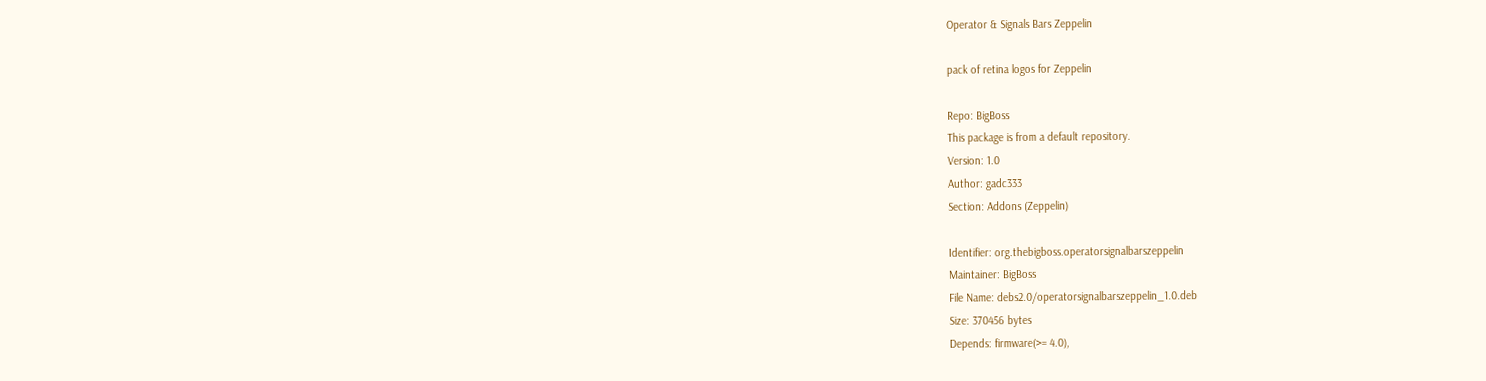Operator & Signals Bars Zeppelin

pack of retina logos for Zeppelin

Repo: BigBoss
This package is from a default repository.
Version: 1.0
Author: gadc333
Section: Addons (Zeppelin)

Identifier: org.thebigboss.operatorsignalbarszeppelin
Maintainer: BigBoss
File Name: debs2.0/operatorsignalbarszeppelin_1.0.deb
Size: 370456 bytes
Depends: firmware(>= 4.0),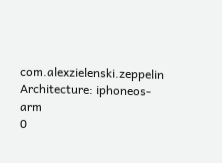com.alexzielenski.zeppelin
Architecture: iphoneos-arm
0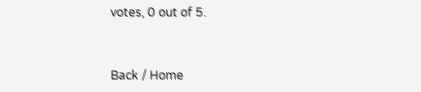votes, 0 out of 5.


Back / Home